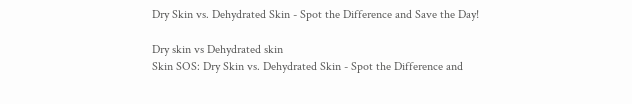Dry Skin vs. Dehydrated Skin - Spot the Difference and Save the Day!

Dry skin vs Dehydrated skin
Skin SOS: Dry Skin vs. Dehydrated Skin - Spot the Difference and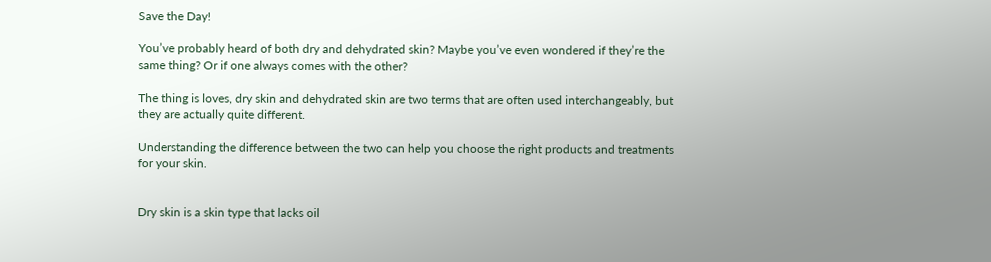Save the Day!

You’ve probably heard of both dry and dehydrated skin? Maybe you’ve even wondered if they’re the same thing? Or if one always comes with the other?

The thing is loves, dry skin and dehydrated skin are two terms that are often used interchangeably, but they are actually quite different.

Understanding the difference between the two can help you choose the right products and treatments for your skin.


Dry skin is a skin type that lacks oil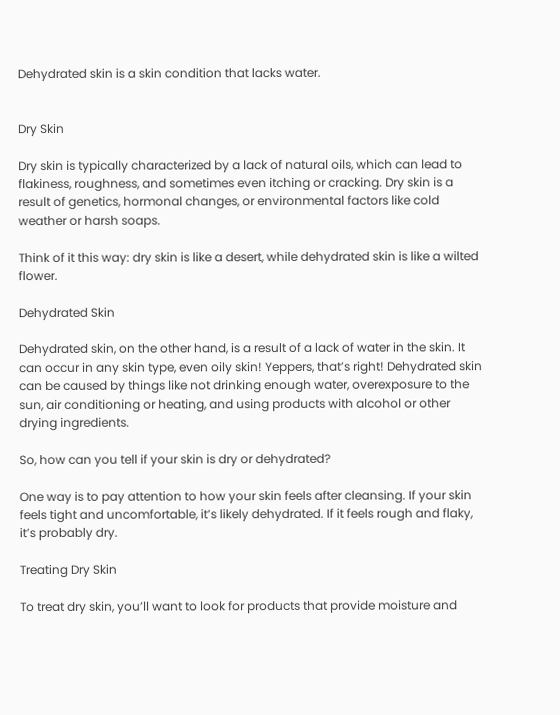Dehydrated skin is a skin condition that lacks water.


Dry Skin

Dry skin is typically characterized by a lack of natural oils, which can lead to flakiness, roughness, and sometimes even itching or cracking. Dry skin is a result of genetics, hormonal changes, or environmental factors like cold weather or harsh soaps.

Think of it this way: dry skin is like a desert, while dehydrated skin is like a wilted flower.

Dehydrated Skin

Dehydrated skin, on the other hand, is a result of a lack of water in the skin. It can occur in any skin type, even oily skin! Yeppers, that’s right! Dehydrated skin can be caused by things like not drinking enough water, overexposure to the sun, air conditioning or heating, and using products with alcohol or other drying ingredients.

So, how can you tell if your skin is dry or dehydrated?

One way is to pay attention to how your skin feels after cleansing. If your skin feels tight and uncomfortable, it’s likely dehydrated. If it feels rough and flaky, it’s probably dry.

Treating Dry Skin

To treat dry skin, you’ll want to look for products that provide moisture and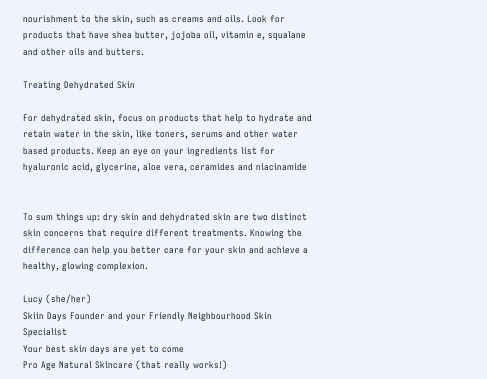nourishment to the skin, such as creams and oils. Look for products that have shea butter, jojoba oil, vitamin e, squalane and other oils and butters.

Treating Dehydrated Skin

For dehydrated skin, focus on products that help to hydrate and retain water in the skin, like toners, serums and other water based products. Keep an eye on your ingredients list for hyaluronic acid, glycerine, aloe vera, ceramides and niacinamide


To sum things up: dry skin and dehydrated skin are two distinct skin concerns that require different treatments. Knowing the difference can help you better care for your skin and achieve a healthy, glowing complexion.

Lucy (she/her)
Skiin Days Founder and your Friendly Neighbourhood Skin Specialist
Your best skin days are yet to come
Pro Age Natural Skincare (that really works!)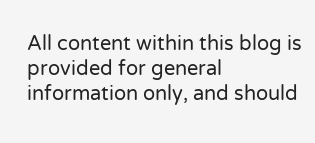All content within this blog is provided for general information only, and should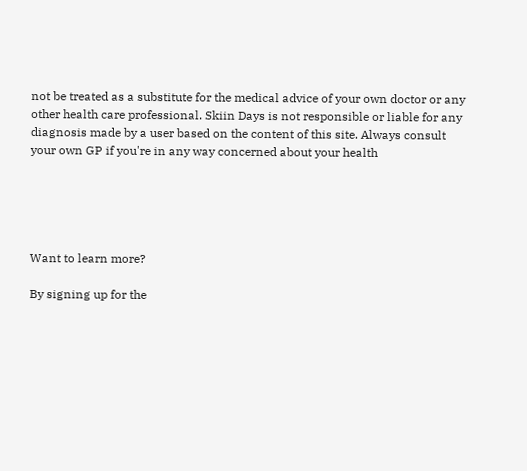not be treated as a substitute for the medical advice of your own doctor or any other health care professional. Skiin Days is not responsible or liable for any diagnosis made by a user based on the content of this site. Always consult your own GP if you're in any way concerned about your health





Want to learn more?

By signing up for the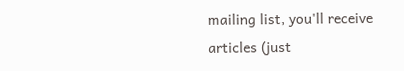mailing list, you'll receive articles (just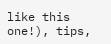like this one!), tips,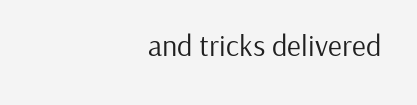and tricks delivered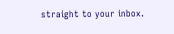straight to your inbox.